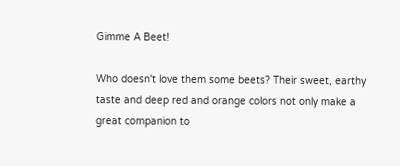Gimme A Beet!

Who doesn't love them some beets? Their sweet, earthy taste and deep red and orange colors not only make a great companion to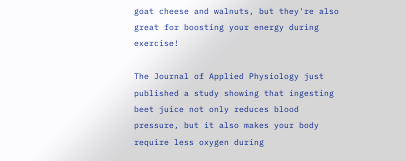goat cheese and walnuts, but they're also great for boosting your energy during exercise!

The Journal of Applied Physiology just published a study showing that ingesting beet juice not only reduces blood pressure, but it also makes your body require less oxygen during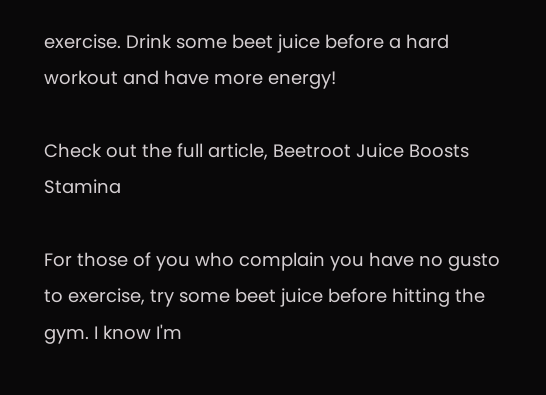exercise. Drink some beet juice before a hard workout and have more energy!

Check out the full article, Beetroot Juice Boosts Stamina

For those of you who complain you have no gusto to exercise, try some beet juice before hitting the gym. I know I'm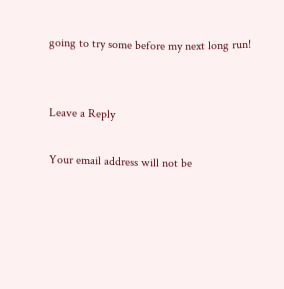going to try some before my next long run!


Leave a Reply

Your email address will not be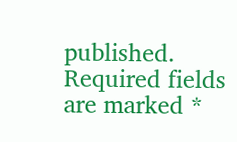published. Required fields are marked *